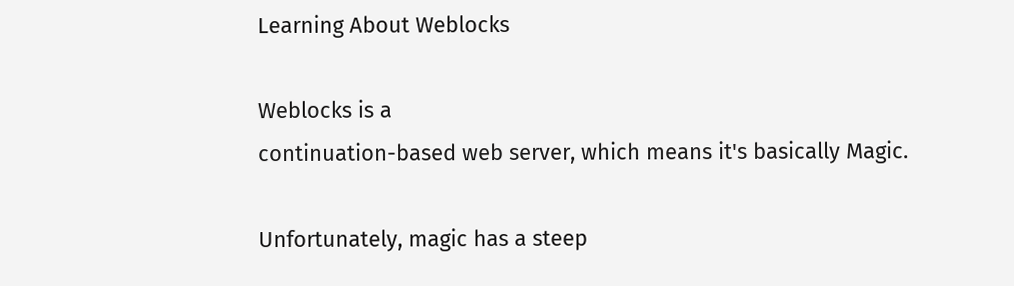Learning About Weblocks

Weblocks is a
continuation-based web server, which means it's basically Magic.

Unfortunately, magic has a steep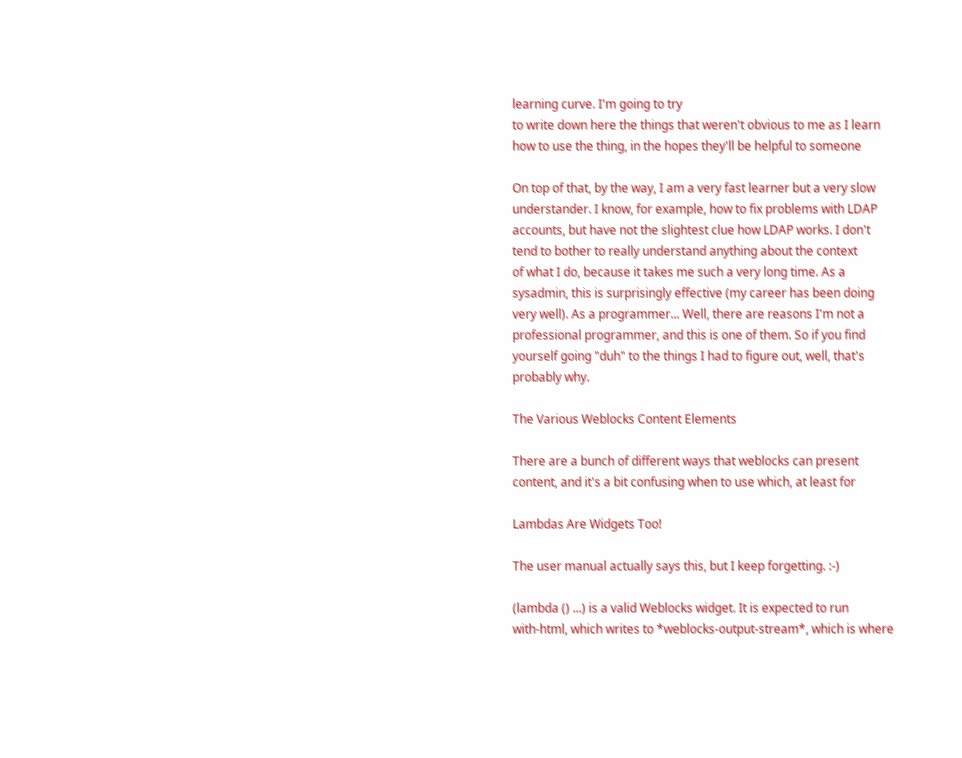learning curve. I'm going to try
to write down here the things that weren't obvious to me as I learn
how to use the thing, in the hopes they'll be helpful to someone

On top of that, by the way, I am a very fast learner but a very slow
understander. I know, for example, how to fix problems with LDAP
accounts, but have not the slightest clue how LDAP works. I don't
tend to bother to really understand anything about the context
of what I do, because it takes me such a very long time. As a
sysadmin, this is surprisingly effective (my career has been doing
very well). As a programmer... Well, there are reasons I'm not a
professional programmer, and this is one of them. So if you find
yourself going "duh" to the things I had to figure out, well, that's
probably why.

The Various Weblocks Content Elements

There are a bunch of different ways that weblocks can present
content, and it's a bit confusing when to use which, at least for

Lambdas Are Widgets Too!

The user manual actually says this, but I keep forgetting. :-)

(lambda () ...) is a valid Weblocks widget. It is expected to run
with-html, which writes to *weblocks-output-stream*, which is where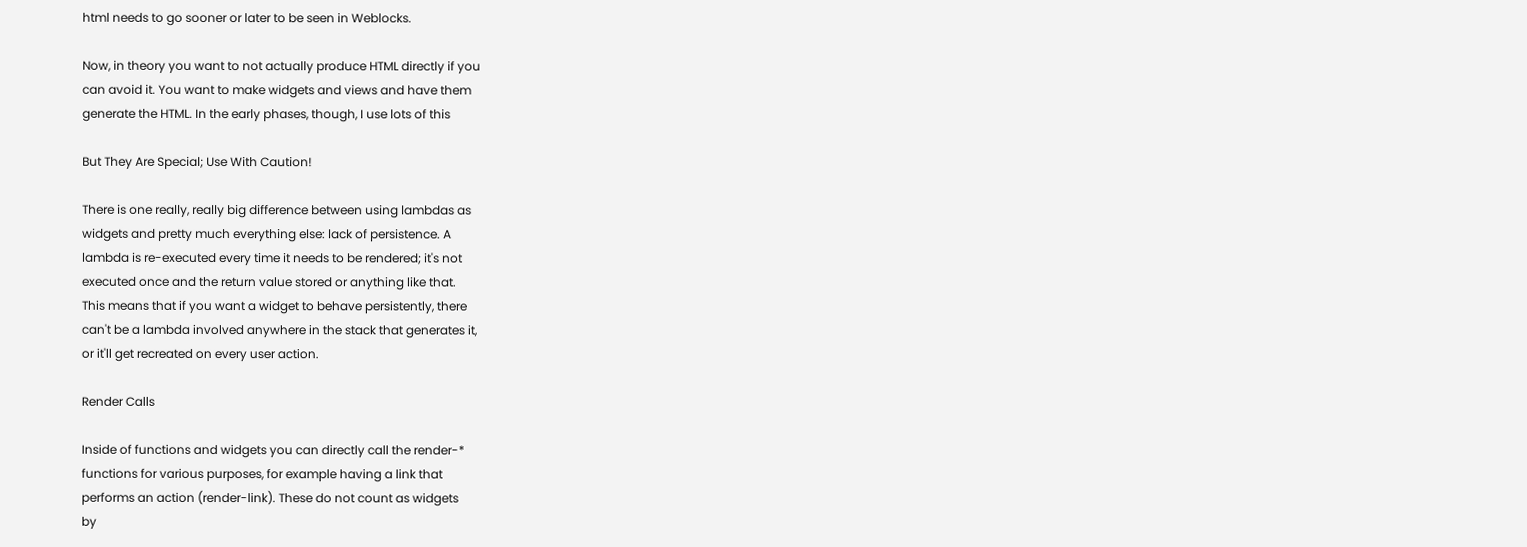html needs to go sooner or later to be seen in Weblocks.

Now, in theory you want to not actually produce HTML directly if you
can avoid it. You want to make widgets and views and have them
generate the HTML. In the early phases, though, I use lots of this

But They Are Special; Use With Caution!

There is one really, really big difference between using lambdas as
widgets and pretty much everything else: lack of persistence. A
lambda is re-executed every time it needs to be rendered; it's not
executed once and the return value stored or anything like that.
This means that if you want a widget to behave persistently, there
can't be a lambda involved anywhere in the stack that generates it,
or it'll get recreated on every user action.

Render Calls

Inside of functions and widgets you can directly call the render-*
functions for various purposes, for example having a link that
performs an action (render-link). These do not count as widgets
by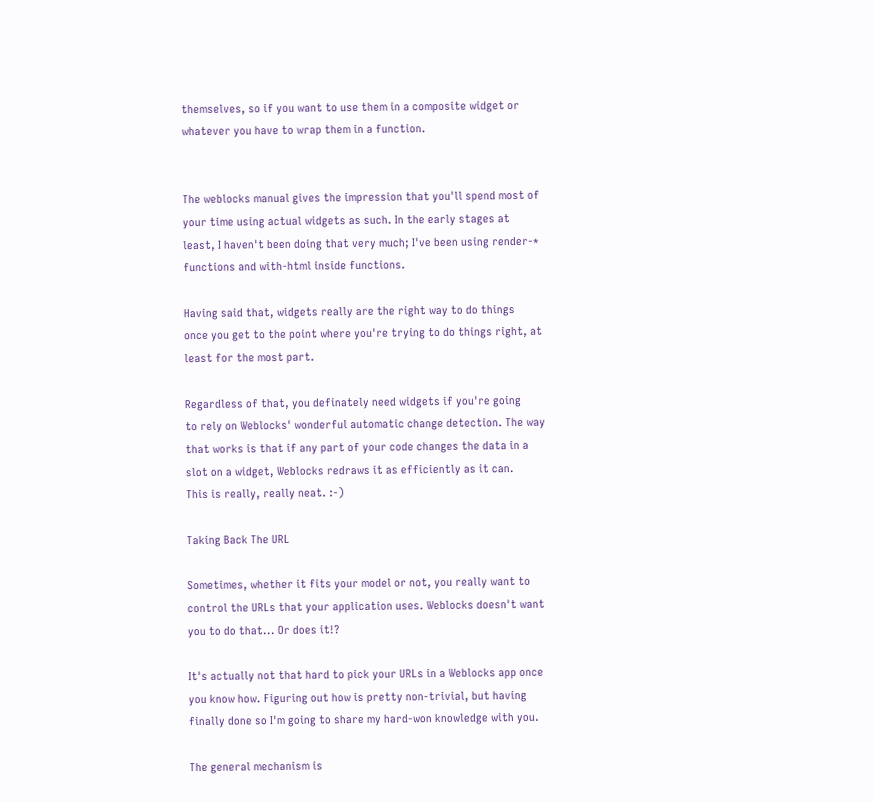themselves, so if you want to use them in a composite widget or
whatever you have to wrap them in a function.


The weblocks manual gives the impression that you'll spend most of
your time using actual widgets as such. In the early stages at
least, I haven't been doing that very much; I've been using render-*
functions and with-html inside functions.

Having said that, widgets really are the right way to do things
once you get to the point where you're trying to do things right, at
least for the most part.

Regardless of that, you definately need widgets if you're going
to rely on Weblocks' wonderful automatic change detection. The way
that works is that if any part of your code changes the data in a
slot on a widget, Weblocks redraws it as efficiently as it can.
This is really, really neat. :-)

Taking Back The URL

Sometimes, whether it fits your model or not, you really want to
control the URLs that your application uses. Weblocks doesn't want
you to do that... Or does it!?

It's actually not that hard to pick your URLs in a Weblocks app once
you know how. Figuring out how is pretty non-trivial, but having
finally done so I'm going to share my hard-won knowledge with you.

The general mechanism is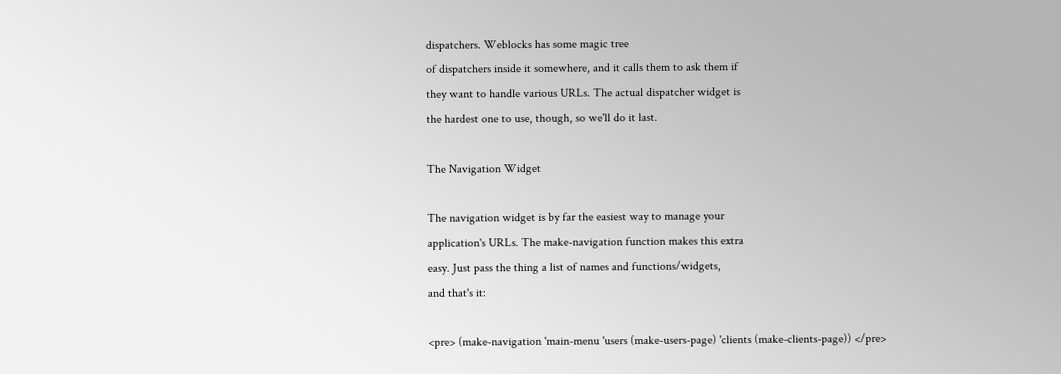dispatchers. Weblocks has some magic tree
of dispatchers inside it somewhere, and it calls them to ask them if
they want to handle various URLs. The actual dispatcher widget is
the hardest one to use, though, so we'll do it last.

The Navigation Widget

The navigation widget is by far the easiest way to manage your
application's URLs. The make-navigation function makes this extra
easy. Just pass the thing a list of names and functions/widgets,
and that's it:

<pre> (make-navigation 'main-menu 'users (make-users-page) 'clients (make-clients-page)) </pre>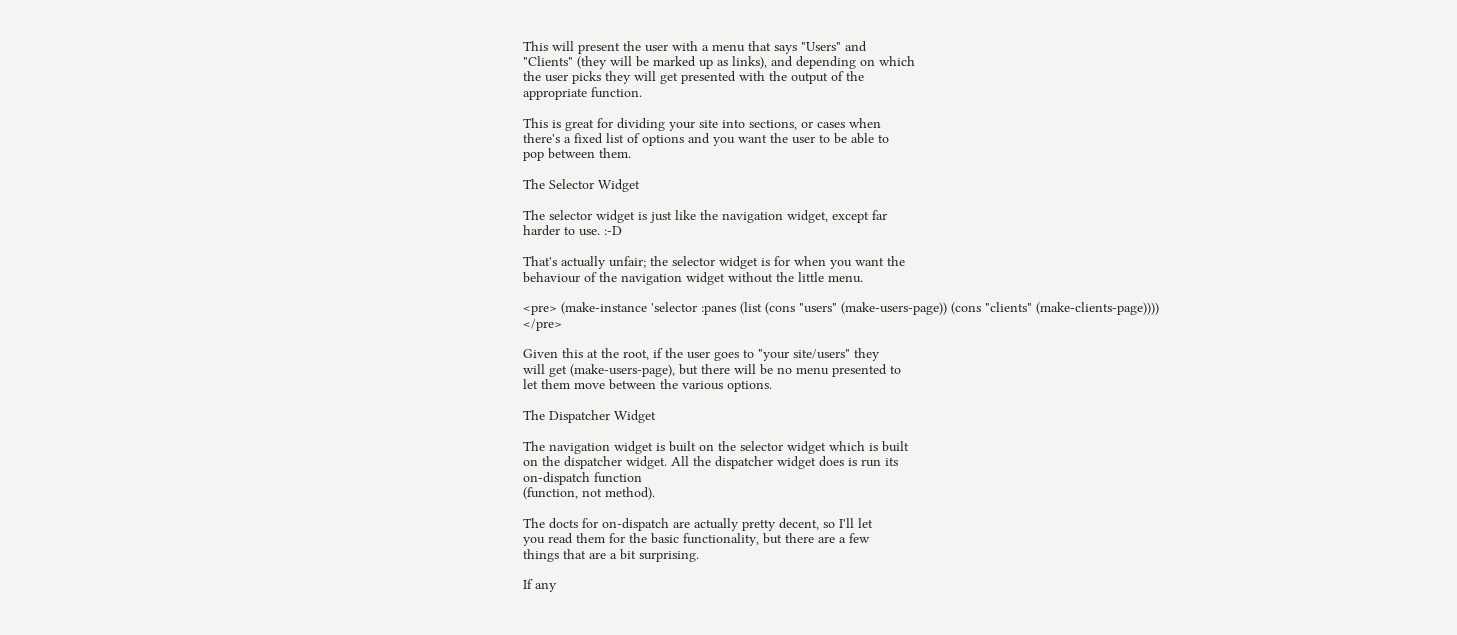This will present the user with a menu that says "Users" and
"Clients" (they will be marked up as links), and depending on which
the user picks they will get presented with the output of the
appropriate function.

This is great for dividing your site into sections, or cases when
there's a fixed list of options and you want the user to be able to
pop between them.

The Selector Widget

The selector widget is just like the navigation widget, except far
harder to use. :-D

That's actually unfair; the selector widget is for when you want the
behaviour of the navigation widget without the little menu.

<pre> (make-instance 'selector :panes (list (cons "users" (make-users-page)) (cons "clients" (make-clients-page)))) </pre>

Given this at the root, if the user goes to "your site/users" they
will get (make-users-page), but there will be no menu presented to
let them move between the various options.

The Dispatcher Widget

The navigation widget is built on the selector widget which is built
on the dispatcher widget. All the dispatcher widget does is run its
on-dispatch function
(function, not method).

The docts for on-dispatch are actually pretty decent, so I'll let
you read them for the basic functionality, but there are a few
things that are a bit surprising.

If any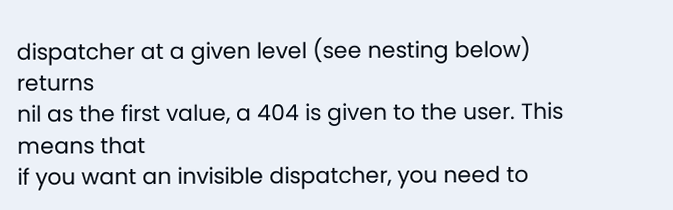dispatcher at a given level (see nesting below) returns
nil as the first value, a 404 is given to the user. This means that
if you want an invisible dispatcher, you need to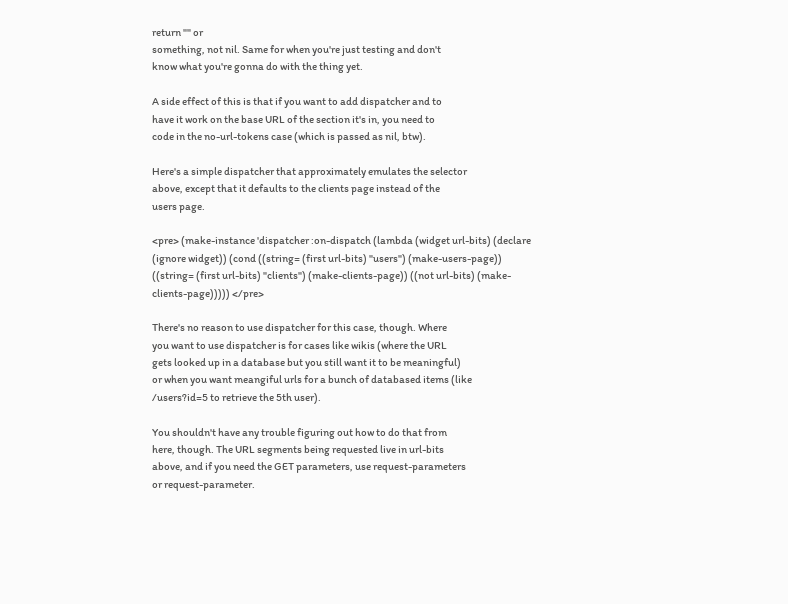return "" or
something, not nil. Same for when you're just testing and don't
know what you're gonna do with the thing yet.

A side effect of this is that if you want to add dispatcher and to
have it work on the base URL of the section it's in, you need to
code in the no-url-tokens case (which is passed as nil, btw).

Here's a simple dispatcher that approximately emulates the selector
above, except that it defaults to the clients page instead of the
users page.

<pre> (make-instance 'dispatcher :on-dispatch (lambda (widget url-bits) (declare (ignore widget)) (cond ((string= (first url-bits) "users") (make-users-page)) ((string= (first url-bits) "clients") (make-clients-page)) ((not url-bits) (make-clients-page))))) </pre>

There's no reason to use dispatcher for this case, though. Where
you want to use dispatcher is for cases like wikis (where the URL
gets looked up in a database but you still want it to be meaningful)
or when you want meangiful urls for a bunch of databased items (like
/users?id=5 to retrieve the 5th user).

You shouldn't have any trouble figuring out how to do that from
here, though. The URL segments being requested live in url-bits
above, and if you need the GET parameters, use request-parameters
or request-parameter.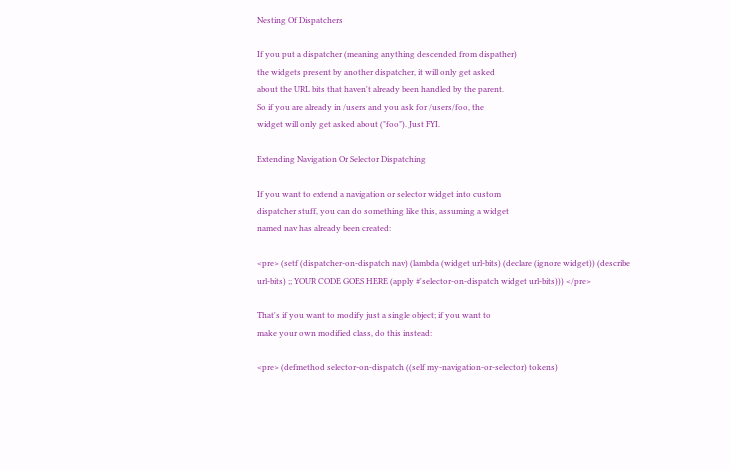Nesting Of Dispatchers

If you put a dispatcher (meaning anything descended from dispather)
the widgets present by another dispatcher, it will only get asked
about the URL bits that haven't already been handled by the parent.
So if you are already in /users and you ask for /users/foo, the
widget will only get asked about ("foo"). Just FYI.

Extending Navigation Or Selector Dispatching

If you want to extend a navigation or selector widget into custom
dispatcher stuff, you can do something like this, assuming a widget
named nav has already been created:

<pre> (setf (dispatcher-on-dispatch nav) (lambda (widget url-bits) (declare (ignore widget)) (describe url-bits) ;; YOUR CODE GOES HERE (apply #'selector-on-dispatch widget url-bits))) </pre>

That's if you want to modify just a single object; if you want to
make your own modified class, do this instead:

<pre> (defmethod selector-on-dispatch ((self my-navigation-or-selector) tokens)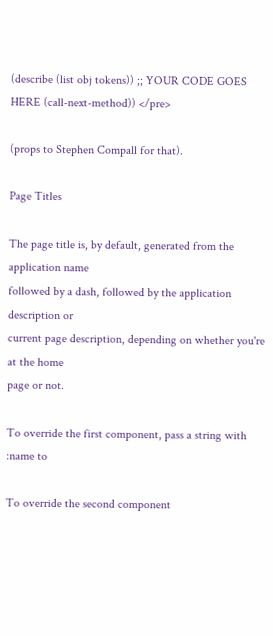(describe (list obj tokens)) ;; YOUR CODE GOES HERE (call-next-method)) </pre>

(props to Stephen Compall for that).

Page Titles

The page title is, by default, generated from the application name
followed by a dash, followed by the application description or
current page description, depending on whether you're at the home
page or not.

To override the first component, pass a string with :name to

To override the second component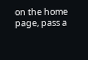on the home page, pass a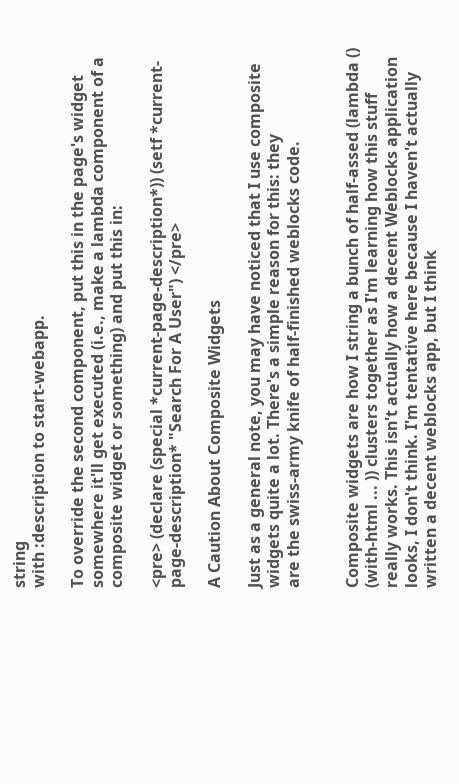string
with :description to start-webapp.

To override the second component, put this in the page's widget
somewhere it'll get executed (i.e., make a lambda component of a
composite widget or something) and put this in:

<pre> (declare (special *current-page-description*)) (setf *current-page-description* "Search For A User") </pre>

A Caution About Composite Widgets

Just as a general note, you may have noticed that I use composite
widgets quite a lot. There's a simple reason for this: they
are the swiss-army knife of half-finished weblocks code.


Composite widgets are how I string a bunch of half-assed (lambda ()
(with-html ... )) clusters together as I'm learning how this stuff
really works. This isn't actually how a decent Weblocks application
looks, I don't think. I'm tentative here because I haven't actually
written a decent weblocks app, but I think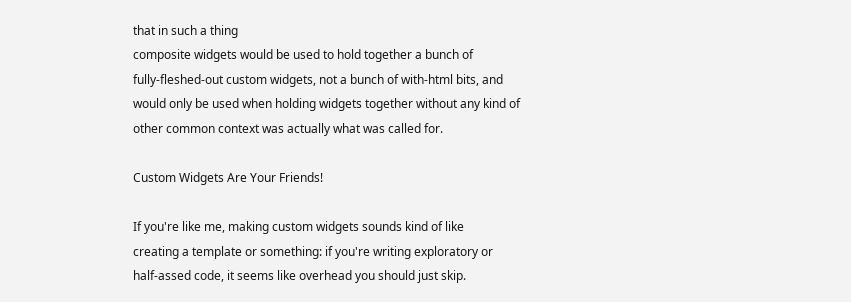that in such a thing
composite widgets would be used to hold together a bunch of
fully-fleshed-out custom widgets, not a bunch of with-html bits, and
would only be used when holding widgets together without any kind of
other common context was actually what was called for.

Custom Widgets Are Your Friends!

If you're like me, making custom widgets sounds kind of like
creating a template or something: if you're writing exploratory or
half-assed code, it seems like overhead you should just skip.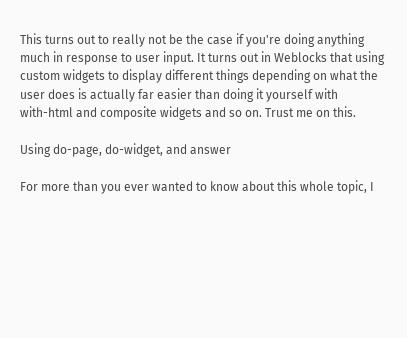This turns out to really not be the case if you're doing anything
much in response to user input. It turns out in Weblocks that using
custom widgets to display different things depending on what the
user does is actually far easier than doing it yourself with
with-html and composite widgets and so on. Trust me on this.

Using do-page, do-widget, and answer

For more than you ever wanted to know about this whole topic, I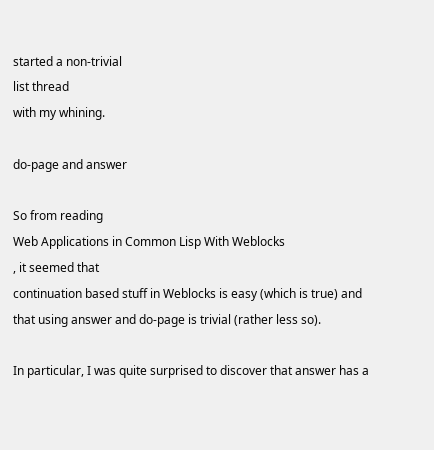started a non-trivial
list thread
with my whining.

do-page and answer

So from reading
Web Applications in Common Lisp With Weblocks
, it seemed that
continuation based stuff in Weblocks is easy (which is true) and
that using answer and do-page is trivial (rather less so).

In particular, I was quite surprised to discover that answer has a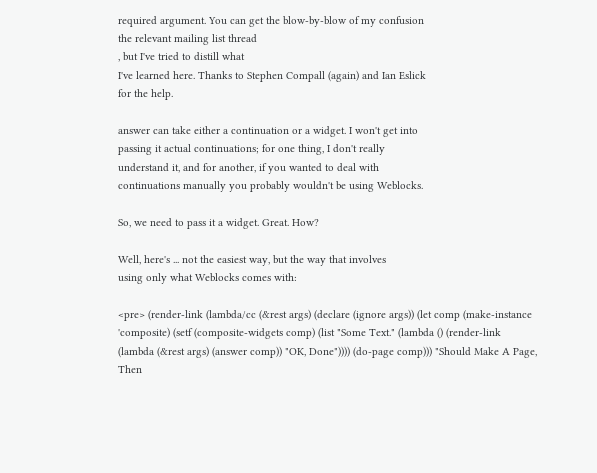required argument. You can get the blow-by-blow of my confusion
the relevant mailing list thread
, but I've tried to distill what
I've learned here. Thanks to Stephen Compall (again) and Ian Eslick
for the help.

answer can take either a continuation or a widget. I won't get into
passing it actual continuations; for one thing, I don't really
understand it, and for another, if you wanted to deal with
continuations manually you probably wouldn't be using Weblocks.

So, we need to pass it a widget. Great. How?

Well, here's ... not the easiest way, but the way that involves
using only what Weblocks comes with:

<pre> (render-link (lambda/cc (&rest args) (declare (ignore args)) (let comp (make-instance 'composite) (setf (composite-widgets comp) (list "Some Text." (lambda () (render-link (lambda (&rest args) (answer comp)) "OK, Done")))) (do-page comp))) "Should Make A Page, Then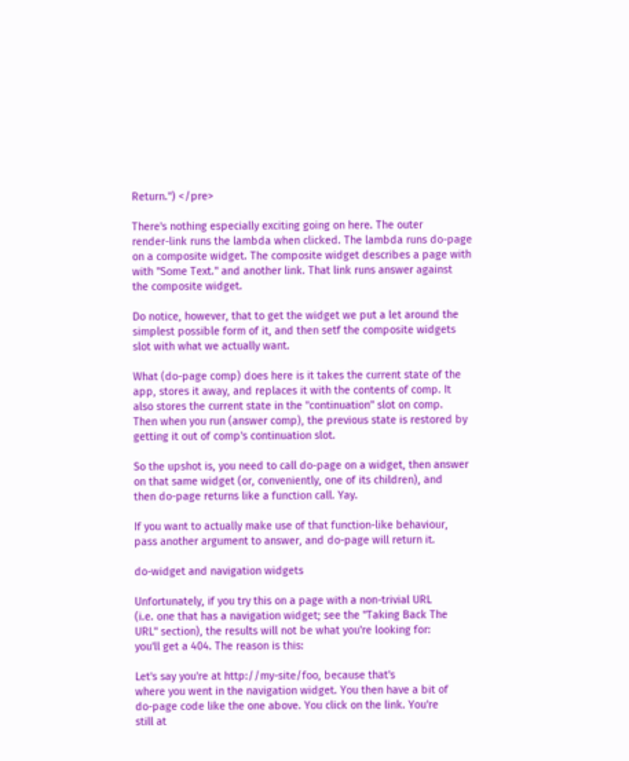Return.") </pre>

There's nothing especially exciting going on here. The outer
render-link runs the lambda when clicked. The lambda runs do-page
on a composite widget. The composite widget describes a page with
with "Some Text." and another link. That link runs answer against
the composite widget.

Do notice, however, that to get the widget we put a let around the
simplest possible form of it, and then setf the composite widgets
slot with what we actually want.

What (do-page comp) does here is it takes the current state of the
app, stores it away, and replaces it with the contents of comp. It
also stores the current state in the "continuation" slot on comp.
Then when you run (answer comp), the previous state is restored by
getting it out of comp's continuation slot.

So the upshot is, you need to call do-page on a widget, then answer
on that same widget (or, conveniently, one of its children), and
then do-page returns like a function call. Yay.

If you want to actually make use of that function-like behaviour,
pass another argument to answer, and do-page will return it.

do-widget and navigation widgets

Unfortunately, if you try this on a page with a non-trivial URL
(i.e. one that has a navigation widget; see the "Taking Back The
URL" section), the results will not be what you're looking for:
you'll get a 404. The reason is this:

Let's say you're at http://my-site/foo, because that's
where you went in the navigation widget. You then have a bit of
do-page code like the one above. You click on the link. You're
still at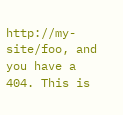http://my-site/foo, and you have a 404. This is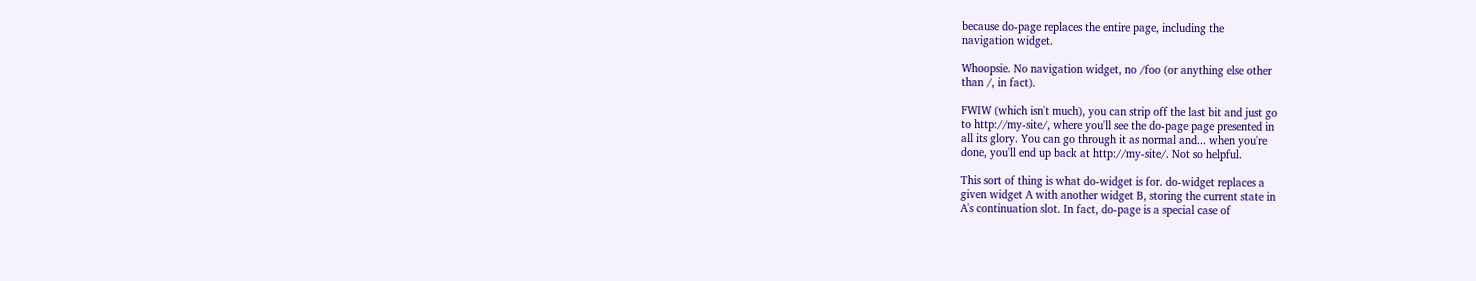because do-page replaces the entire page, including the
navigation widget.

Whoopsie. No navigation widget, no /foo (or anything else other
than /, in fact).

FWIW (which isn't much), you can strip off the last bit and just go
to http://my-site/, where you'll see the do-page page presented in
all its glory. You can go through it as normal and... when you're
done, you'll end up back at http://my-site/. Not so helpful.

This sort of thing is what do-widget is for. do-widget replaces a
given widget A with another widget B, storing the current state in
A's continuation slot. In fact, do-page is a special case of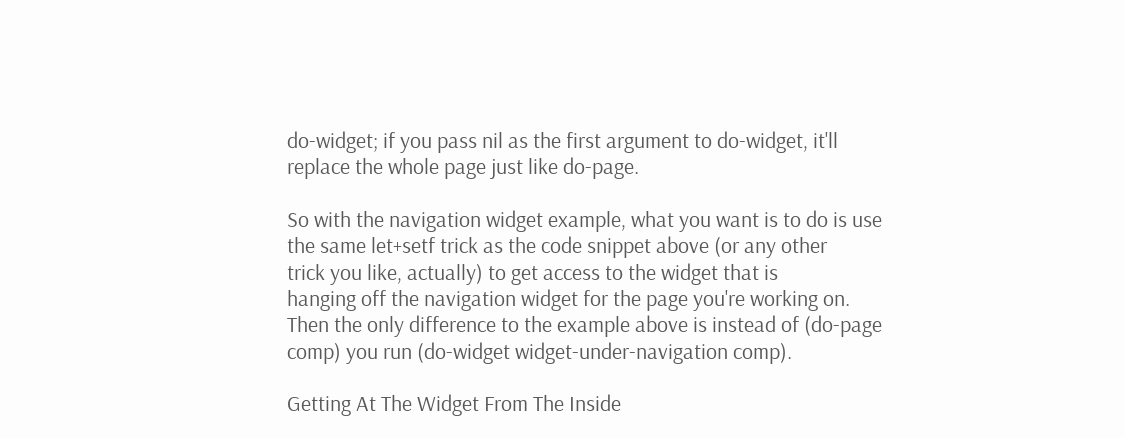do-widget; if you pass nil as the first argument to do-widget, it'll
replace the whole page just like do-page.

So with the navigation widget example, what you want is to do is use
the same let+setf trick as the code snippet above (or any other
trick you like, actually) to get access to the widget that is
hanging off the navigation widget for the page you're working on.
Then the only difference to the example above is instead of (do-page
comp) you run (do-widget widget-under-navigation comp).

Getting At The Widget From The Inside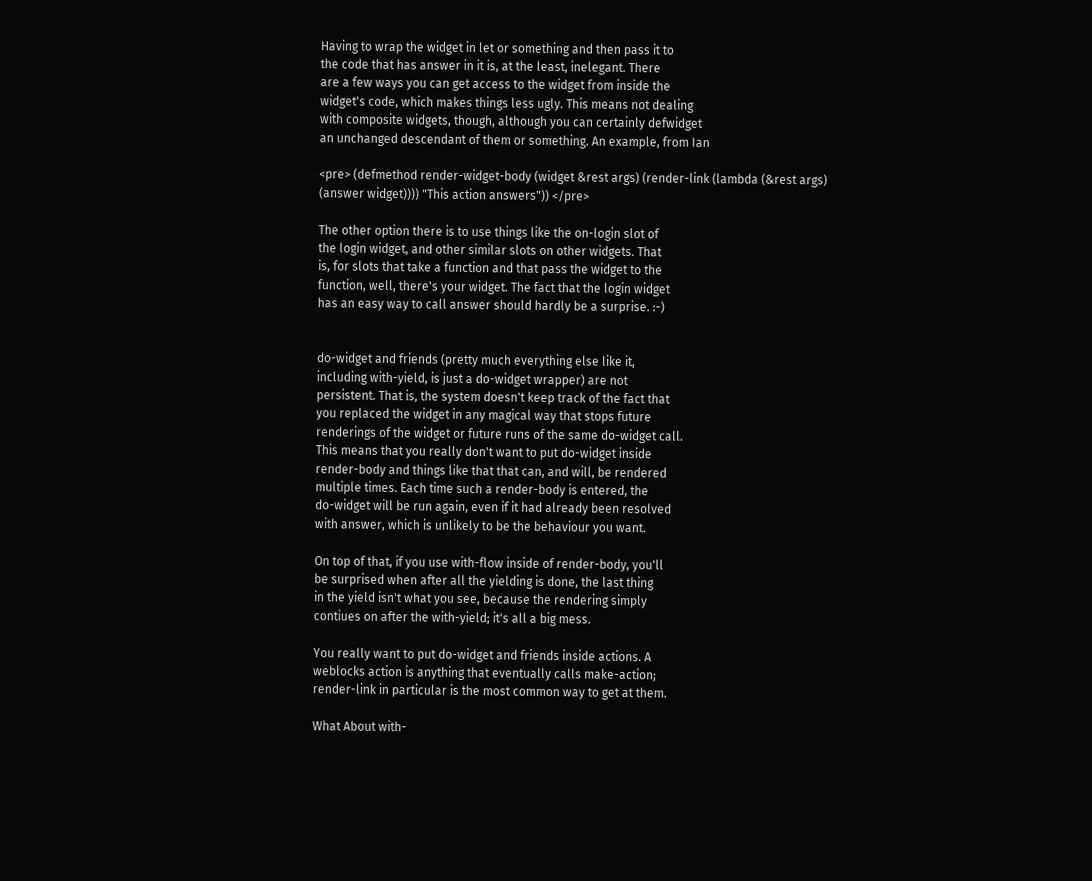Having to wrap the widget in let or something and then pass it to
the code that has answer in it is, at the least, inelegant. There
are a few ways you can get access to the widget from inside the
widget's code, which makes things less ugly. This means not dealing
with composite widgets, though, although you can certainly defwidget
an unchanged descendant of them or something. An example, from Ian

<pre> (defmethod render-widget-body (widget &rest args) (render-link (lambda (&rest args) (answer widget)))) "This action answers")) </pre>

The other option there is to use things like the on-login slot of
the login widget, and other similar slots on other widgets. That
is, for slots that take a function and that pass the widget to the
function, well, there's your widget. The fact that the login widget
has an easy way to call answer should hardly be a surprise. :-)


do-widget and friends (pretty much everything else like it,
including with-yield, is just a do-widget wrapper) are not
persistent. That is, the system doesn't keep track of the fact that
you replaced the widget in any magical way that stops future
renderings of the widget or future runs of the same do-widget call.
This means that you really don't want to put do-widget inside
render-body and things like that that can, and will, be rendered
multiple times. Each time such a render-body is entered, the
do-widget will be run again, even if it had already been resolved
with answer, which is unlikely to be the behaviour you want.

On top of that, if you use with-flow inside of render-body, you'll
be surprised when after all the yielding is done, the last thing
in the yield isn't what you see, because the rendering simply
contiues on after the with-yield; it's all a big mess.

You really want to put do-widget and friends inside actions. A
weblocks action is anything that eventually calls make-action;
render-link in particular is the most common way to get at them.

What About with-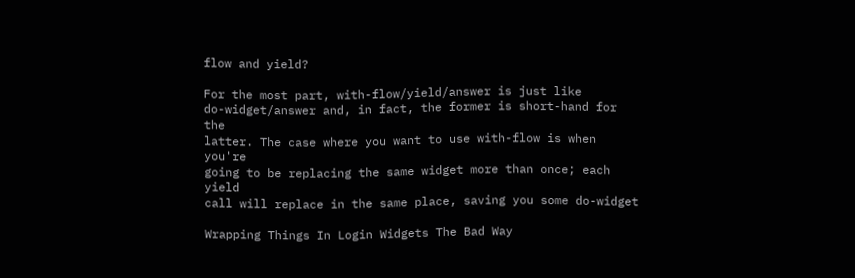flow and yield?

For the most part, with-flow/yield/answer is just like
do-widget/answer and, in fact, the former is short-hand for the
latter. The case where you want to use with-flow is when you're
going to be replacing the same widget more than once; each yield
call will replace in the same place, saving you some do-widget

Wrapping Things In Login Widgets The Bad Way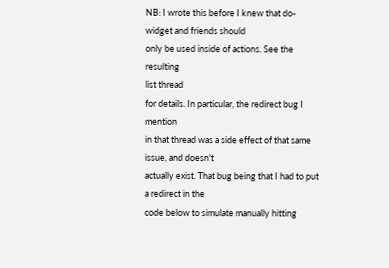NB: I wrote this before I knew that do-widget and friends should
only be used inside of actions. See the resulting
list thread
for details. In particular, the redirect bug I mention
in that thread was a side effect of that same issue, and doesn't
actually exist. That bug being that I had to put a redirect in the
code below to simulate manually hitting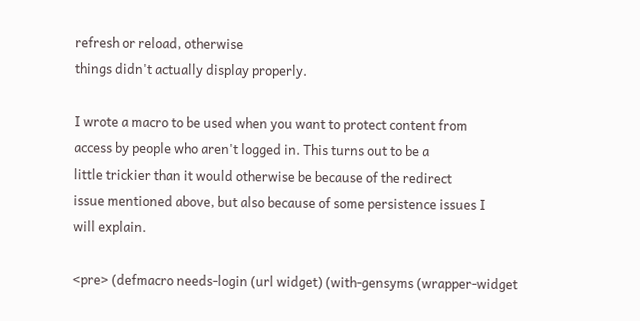refresh or reload, otherwise
things didn't actually display properly.

I wrote a macro to be used when you want to protect content from
access by people who aren't logged in. This turns out to be a
little trickier than it would otherwise be because of the redirect
issue mentioned above, but also because of some persistence issues I
will explain.

<pre> (defmacro needs-login (url widget) (with-gensyms (wrapper-widget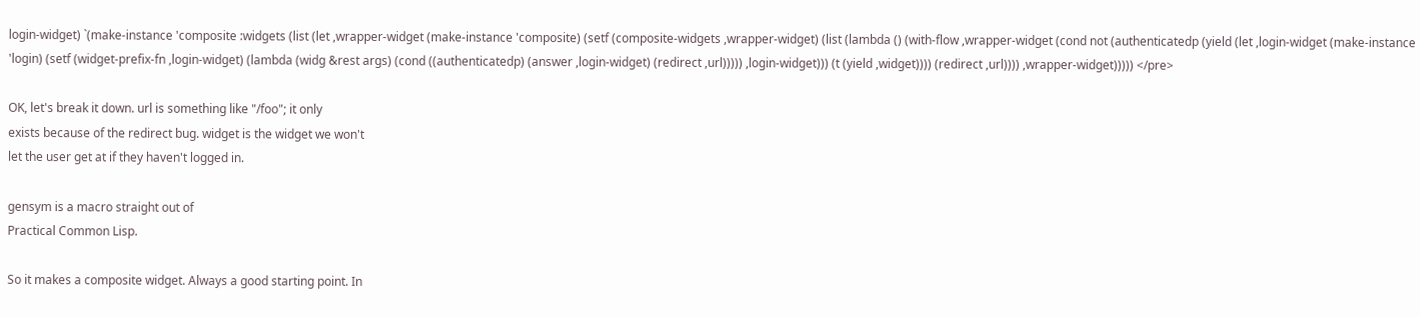login-widget) `(make-instance 'composite :widgets (list (let ,wrapper-widget (make-instance 'composite) (setf (composite-widgets ,wrapper-widget) (list (lambda () (with-flow ,wrapper-widget (cond not (authenticatedp (yield (let ,login-widget (make-instance 'login) (setf (widget-prefix-fn ,login-widget) (lambda (widg &rest args) (cond ((authenticatedp) (answer ,login-widget) (redirect ,url))))) ,login-widget))) (t (yield ,widget)))) (redirect ,url)))) ,wrapper-widget))))) </pre>

OK, let's break it down. url is something like "/foo"; it only
exists because of the redirect bug. widget is the widget we won't
let the user get at if they haven't logged in.

gensym is a macro straight out of
Practical Common Lisp.

So it makes a composite widget. Always a good starting point. In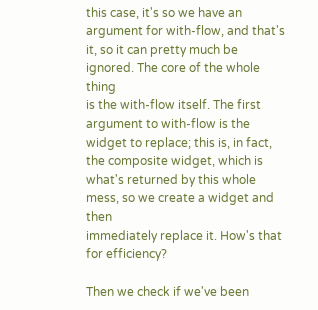this case, it's so we have an argument for with-flow, and that's
it, so it can pretty much be ignored. The core of the whole thing
is the with-flow itself. The first argument to with-flow is the
widget to replace; this is, in fact, the composite widget, which is
what's returned by this whole mess, so we create a widget and then
immediately replace it. How's that for efficiency?

Then we check if we've been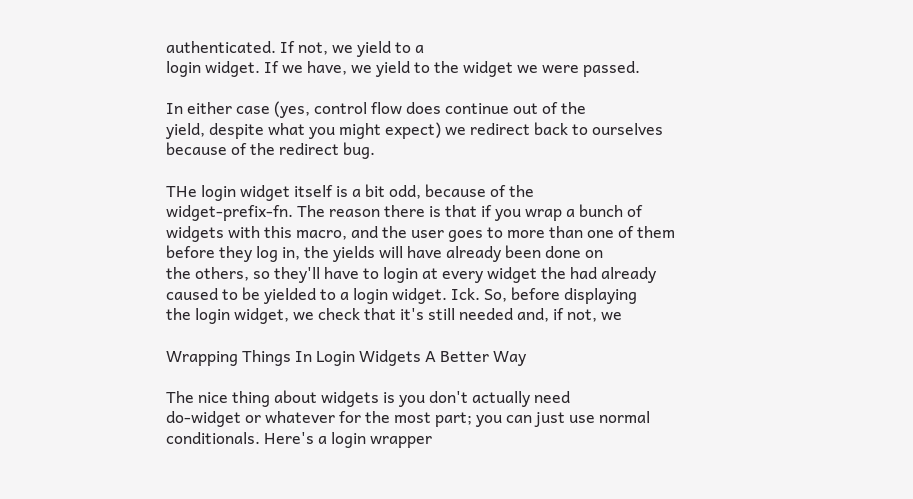authenticated. If not, we yield to a
login widget. If we have, we yield to the widget we were passed.

In either case (yes, control flow does continue out of the
yield, despite what you might expect) we redirect back to ourselves
because of the redirect bug.

THe login widget itself is a bit odd, because of the
widget-prefix-fn. The reason there is that if you wrap a bunch of
widgets with this macro, and the user goes to more than one of them
before they log in, the yields will have already been done on
the others, so they'll have to login at every widget the had already
caused to be yielded to a login widget. Ick. So, before displaying
the login widget, we check that it's still needed and, if not, we

Wrapping Things In Login Widgets A Better Way

The nice thing about widgets is you don't actually need
do-widget or whatever for the most part; you can just use normal
conditionals. Here's a login wrapper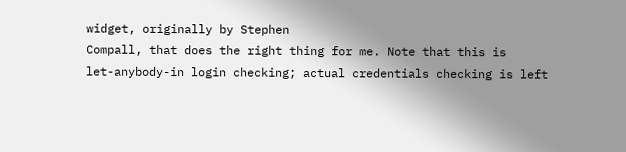widget, originally by Stephen
Compall, that does the right thing for me. Note that this is
let-anybody-in login checking; actual credentials checking is left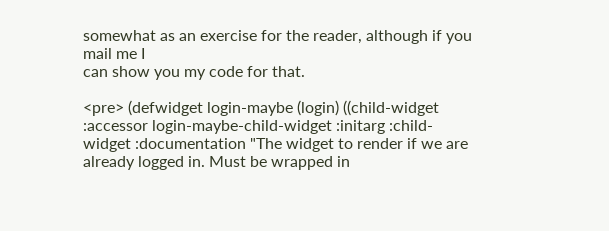somewhat as an exercise for the reader, although if you mail me I
can show you my code for that.

<pre> (defwidget login-maybe (login) ((child-widget :accessor login-maybe-child-widget :initarg :child-widget :documentation "The widget to render if we are already logged in. Must be wrapped in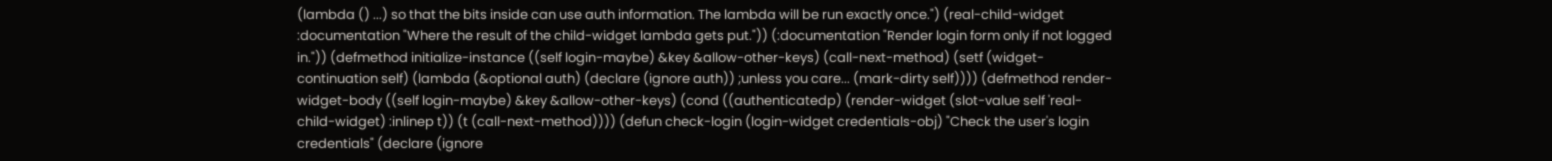(lambda () ...) so that the bits inside can use auth information. The lambda will be run exactly once.") (real-child-widget :documentation "Where the result of the child-widget lambda gets put.")) (:documentation "Render login form only if not logged in.")) (defmethod initialize-instance ((self login-maybe) &key &allow-other-keys) (call-next-method) (setf (widget-continuation self) (lambda (&optional auth) (declare (ignore auth)) ;unless you care... (mark-dirty self)))) (defmethod render-widget-body ((self login-maybe) &key &allow-other-keys) (cond ((authenticatedp) (render-widget (slot-value self 'real-child-widget) :inlinep t)) (t (call-next-method)))) (defun check-login (login-widget credentials-obj) "Check the user's login credentials" (declare (ignore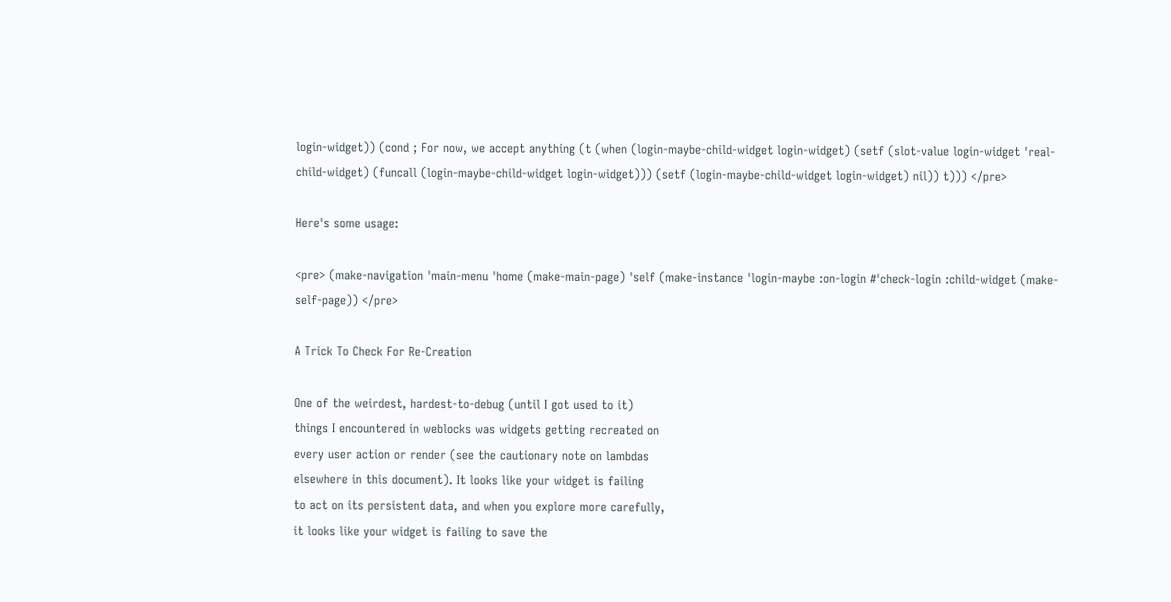login-widget)) (cond ; For now, we accept anything (t (when (login-maybe-child-widget login-widget) (setf (slot-value login-widget 'real-child-widget) (funcall (login-maybe-child-widget login-widget))) (setf (login-maybe-child-widget login-widget) nil)) t))) </pre>

Here's some usage:

<pre> (make-navigation 'main-menu 'home (make-main-page) 'self (make-instance 'login-maybe :on-login #'check-login :child-widget (make-self-page)) </pre>

A Trick To Check For Re-Creation

One of the weirdest, hardest-to-debug (until I got used to it)
things I encountered in weblocks was widgets getting recreated on
every user action or render (see the cautionary note on lambdas
elsewhere in this document). It looks like your widget is failing
to act on its persistent data, and when you explore more carefully,
it looks like your widget is failing to save the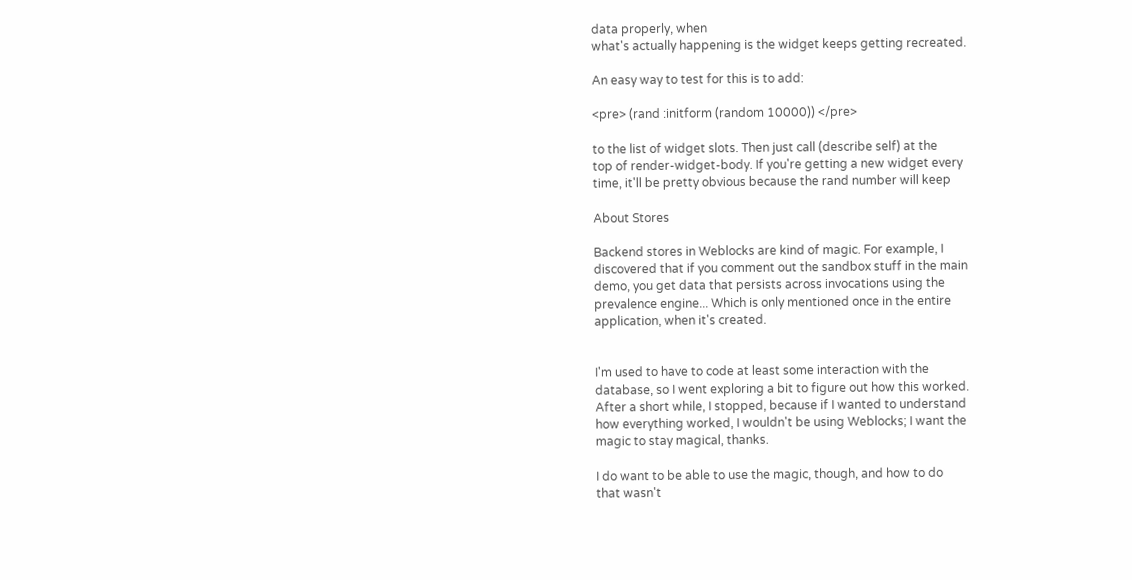data properly, when
what's actually happening is the widget keeps getting recreated.

An easy way to test for this is to add:

<pre> (rand :initform (random 10000)) </pre>

to the list of widget slots. Then just call (describe self) at the
top of render-widget-body. If you're getting a new widget every
time, it'll be pretty obvious because the rand number will keep

About Stores

Backend stores in Weblocks are kind of magic. For example, I
discovered that if you comment out the sandbox stuff in the main
demo, you get data that persists across invocations using the
prevalence engine... Which is only mentioned once in the entire
application, when it's created.


I'm used to have to code at least some interaction with the
database, so I went exploring a bit to figure out how this worked.
After a short while, I stopped, because if I wanted to understand
how everything worked, I wouldn't be using Weblocks; I want the
magic to stay magical, thanks.

I do want to be able to use the magic, though, and how to do
that wasn't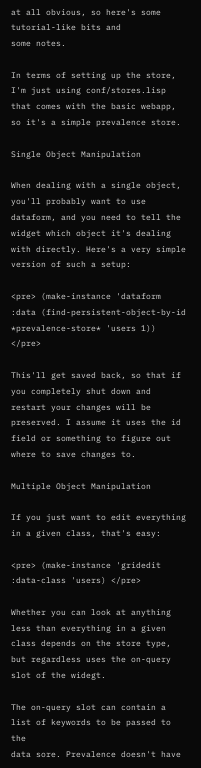at all obvious, so here's some tutorial-like bits and
some notes.

In terms of setting up the store, I'm just using conf/stores.lisp
that comes with the basic webapp, so it's a simple prevalence store.

Single Object Manipulation

When dealing with a single object, you'll probably want to use
dataform, and you need to tell the widget which object it's dealing
with directly. Here's a very simple version of such a setup:

<pre> (make-instance 'dataform :data (find-persistent-object-by-id *prevalence-store* 'users 1)) </pre>

This'll get saved back, so that if you completely shut down and
restart your changes will be preserved. I assume it uses the id
field or something to figure out where to save changes to.

Multiple Object Manipulation

If you just want to edit everything in a given class, that's easy:

<pre> (make-instance 'gridedit :data-class 'users) </pre>

Whether you can look at anything less than everything in a given
class depends on the store type, but regardless uses the on-query
slot of the widegt.

The on-query slot can contain a list of keywords to be passed to the
data sore. Prevalence doesn't have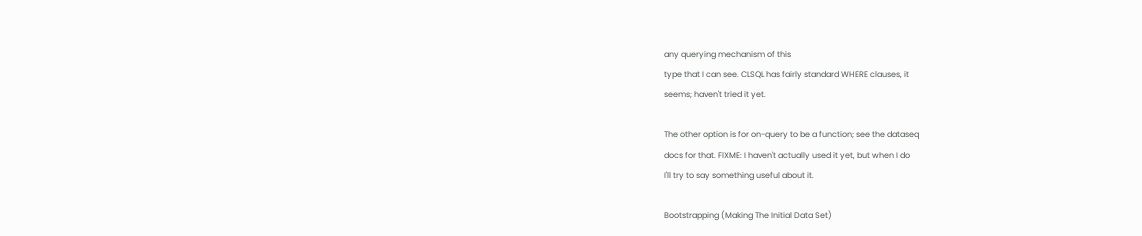any querying mechanism of this
type that I can see. CLSQL has fairly standard WHERE clauses, it
seems; haven't tried it yet.

The other option is for on-query to be a function; see the dataseq
docs for that. FIXME: I haven't actually used it yet, but when I do
I'll try to say something useful about it.

Bootstrapping (Making The Initial Data Set)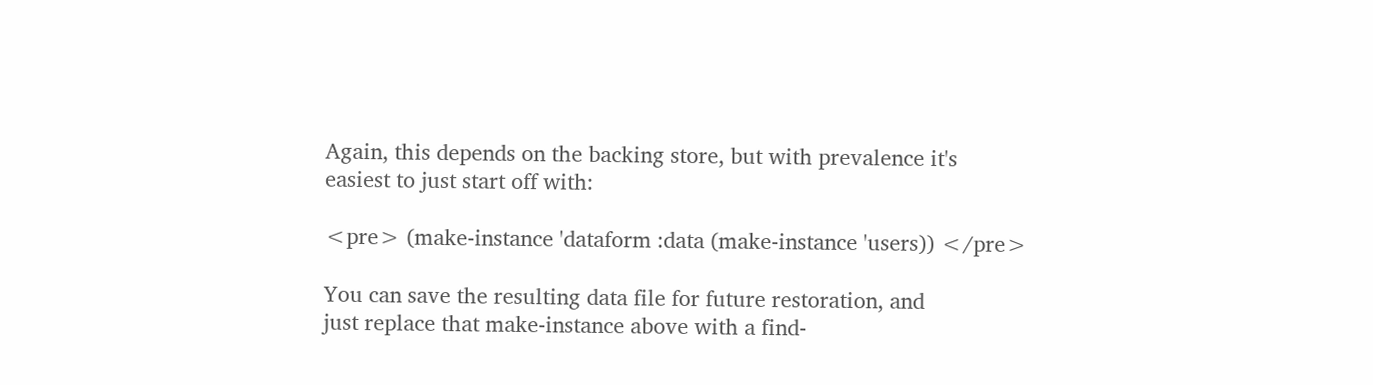Again, this depends on the backing store, but with prevalence it's
easiest to just start off with:

<pre> (make-instance 'dataform :data (make-instance 'users)) </pre>

You can save the resulting data file for future restoration, and
just replace that make-instance above with a find-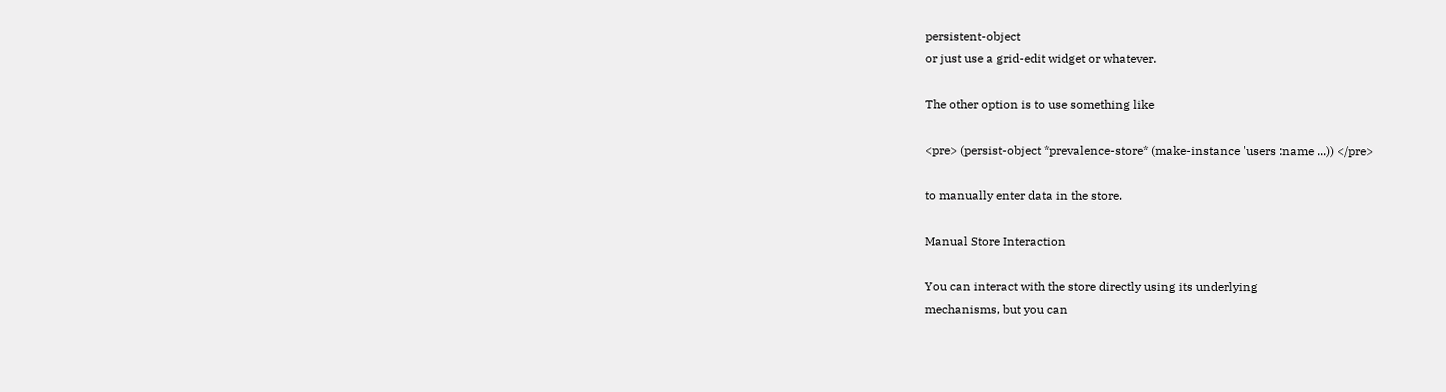persistent-object
or just use a grid-edit widget or whatever.

The other option is to use something like

<pre> (persist-object *prevalence-store* (make-instance 'users :name ...)) </pre>

to manually enter data in the store.

Manual Store Interaction

You can interact with the store directly using its underlying
mechanisms, but you can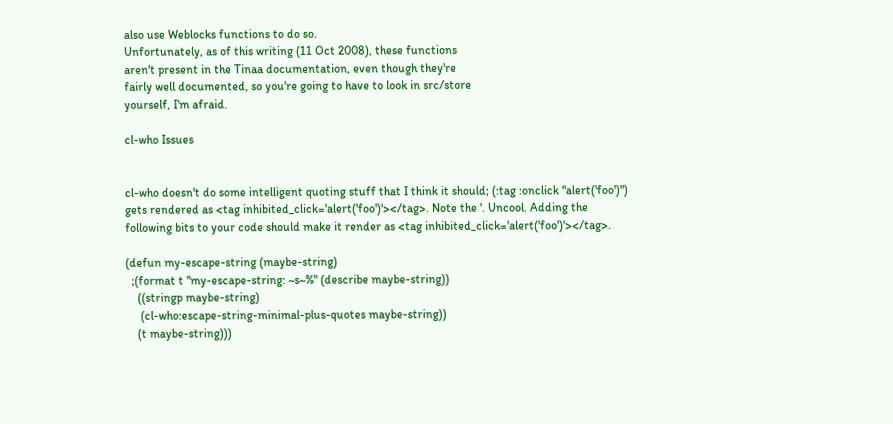also use Weblocks functions to do so.
Unfortunately, as of this writing (11 Oct 2008), these functions
aren't present in the Tinaa documentation, even though they're
fairly well documented, so you're going to have to look in src/store
yourself, I'm afraid.

cl-who Issues


cl-who doesn't do some intelligent quoting stuff that I think it should; (:tag :onclick "alert('foo')") gets rendered as <tag inhibited_click='alert('foo')'></tag>. Note the '. Uncool. Adding the following bits to your code should make it render as <tag inhibited_click='alert('foo')'></tag>.

(defun my-escape-string (maybe-string)
  ;(format t "my-escape-string: ~s~%" (describe maybe-string))
    ((stringp maybe-string)
     (cl-who:escape-string-minimal-plus-quotes maybe-string))
    (t maybe-string)))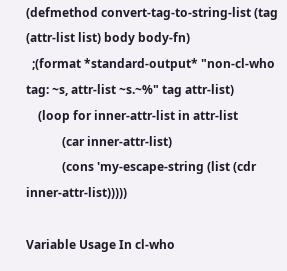(defmethod convert-tag-to-string-list (tag (attr-list list) body body-fn)
  ;(format *standard-output* "non-cl-who tag: ~s, attr-list ~s.~%" tag attr-list)
    (loop for inner-attr-list in attr-list
            (car inner-attr-list)
            (cons 'my-escape-string (list (cdr inner-attr-list)))))

Variable Usage In cl-who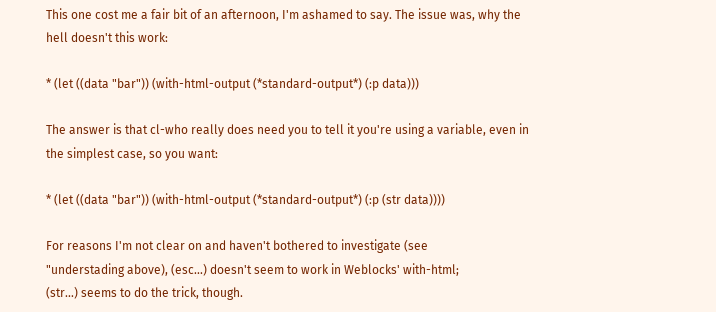This one cost me a fair bit of an afternoon, I'm ashamed to say. The issue was, why the hell doesn't this work:

* (let ((data "bar")) (with-html-output (*standard-output*) (:p data)))

The answer is that cl-who really does need you to tell it you're using a variable, even in the simplest case, so you want:

* (let ((data "bar")) (with-html-output (*standard-output*) (:p (str data))))

For reasons I'm not clear on and haven't bothered to investigate (see
"understading above), (esc...) doesn't seem to work in Weblocks' with-html;
(str...) seems to do the trick, though.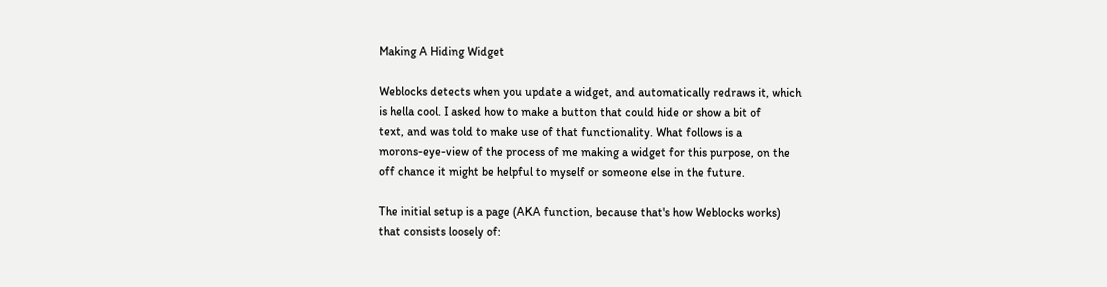Making A Hiding Widget

Weblocks detects when you update a widget, and automatically redraws it, which
is hella cool. I asked how to make a button that could hide or show a bit of
text, and was told to make use of that functionality. What follows is a
morons-eye-view of the process of me making a widget for this purpose, on the
off chance it might be helpful to myself or someone else in the future.

The initial setup is a page (AKA function, because that's how Weblocks works)
that consists loosely of: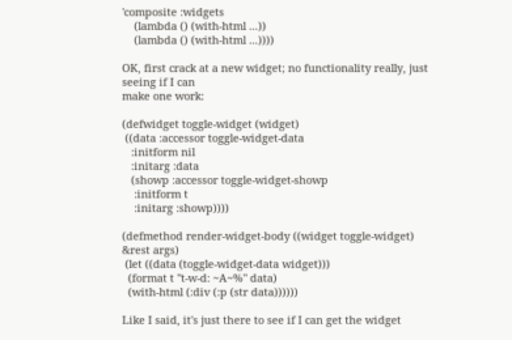'composite :widgets
    (lambda () (with-html ...))
    (lambda () (with-html ...))))

OK, first crack at a new widget; no functionality really, just seeing if I can
make one work:

(defwidget toggle-widget (widget)
 ((data :accessor toggle-widget-data
   :initform nil
   :initarg :data
   (showp :accessor toggle-widget-showp
    :initform t
    :initarg :showp))))

(defmethod render-widget-body ((widget toggle-widget) &rest args)
 (let ((data (toggle-widget-data widget)))
  (format t "t-w-d: ~A~%" data)
  (with-html (:div (:p (str data))))))

Like I said, it's just there to see if I can get the widget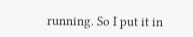running. So I put it in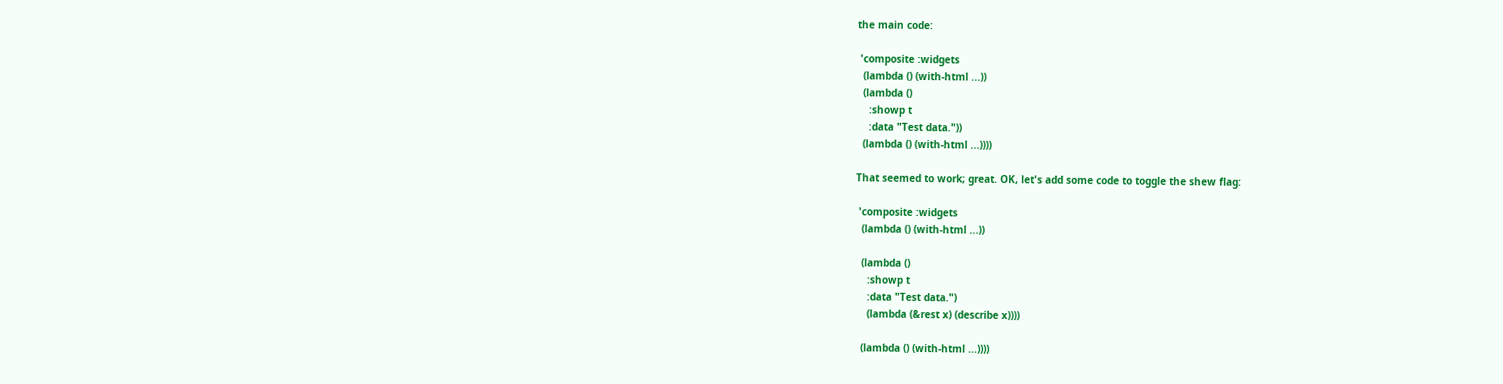the main code:

 'composite :widgets
  (lambda () (with-html ...))
  (lambda ()
    :showp t
    :data "Test data."))
  (lambda () (with-html ...))))

That seemed to work; great. OK, let's add some code to toggle the shew flag:

 'composite :widgets
  (lambda () (with-html ...))

  (lambda ()
    :showp t
    :data "Test data.")
    (lambda (&rest x) (describe x))))

  (lambda () (with-html ...))))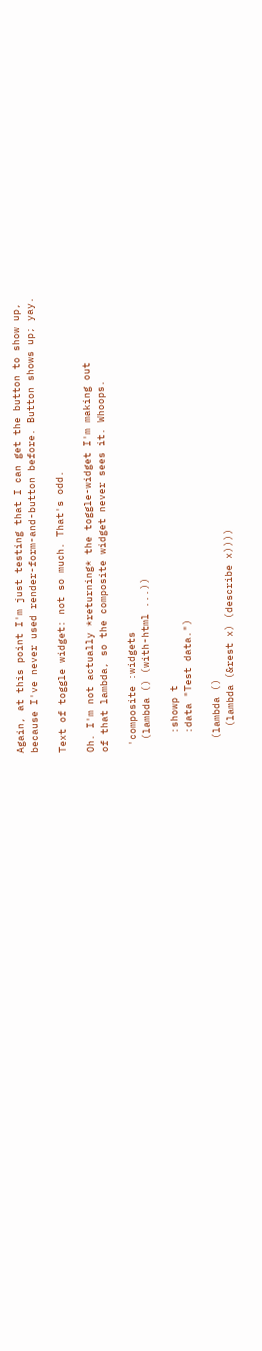Again, at this point I'm just testing that I can get the button to show up,
because I've never used render-form-and-button before. Button shows up; yay.

Text of toggle widget: not so much. That's odd.

Oh. I'm not actually *returning* the toggle-widget I'm making out
of that lambda, so the composite widget never sees it. Whoops.

 'composite :widgets
  (lambda () (with-html ...))

   :showp t
   :data "Test data.")

  (lambda ()
    (lambda (&rest x) (describe x))))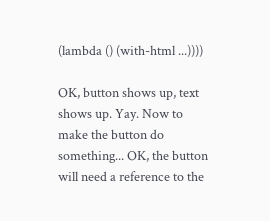(lambda () (with-html ...))))

OK, button shows up, text shows up. Yay. Now to make the button do
something... OK, the button will need a reference to the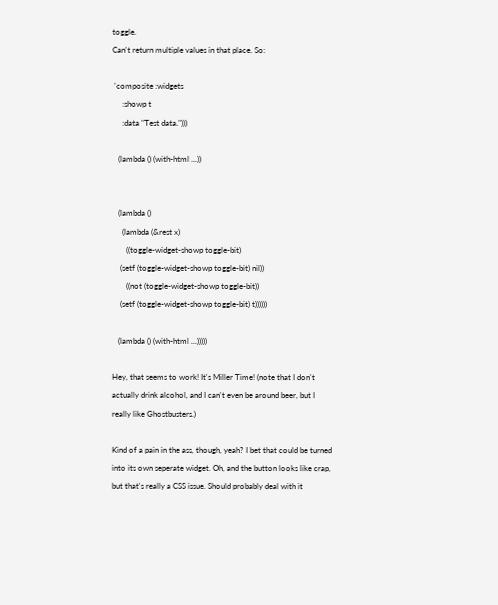toggle.
Can't return multiple values in that place. So:

 'composite :widgets
     :showp t
     :data "Test data.")))

   (lambda () (with-html ...))


   (lambda ()
     (lambda (&rest x)
       ((toggle-widget-showp toggle-bit)
    (setf (toggle-widget-showp toggle-bit) nil))
       ((not (toggle-widget-showp toggle-bit))
    (setf (toggle-widget-showp toggle-bit) t))))))

   (lambda () (with-html ...)))))

Hey, that seems to work! It's Miller Time! (note that I don't
actually drink alcohol, and I can't even be around beer, but I
really like Ghostbusters.)

Kind of a pain in the ass, though, yeah? I bet that could be turned
into its own seperate widget. Oh, and the button looks like crap,
but that's really a CSS issue. Should probably deal with it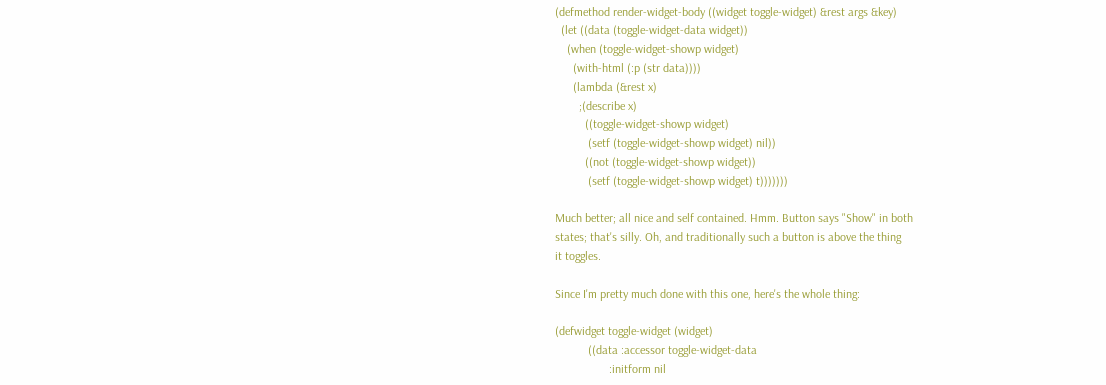(defmethod render-widget-body ((widget toggle-widget) &rest args &key)
  (let ((data (toggle-widget-data widget))
    (when (toggle-widget-showp widget)
      (with-html (:p (str data))))
      (lambda (&rest x)
        ;(describe x)
          ((toggle-widget-showp widget)
           (setf (toggle-widget-showp widget) nil))
          ((not (toggle-widget-showp widget))
           (setf (toggle-widget-showp widget) t)))))))

Much better; all nice and self contained. Hmm. Button says "Show" in both
states; that's silly. Oh, and traditionally such a button is above the thing
it toggles.

Since I'm pretty much done with this one, here's the whole thing:

(defwidget toggle-widget (widget)
           ((data :accessor toggle-widget-data
                  :initform nil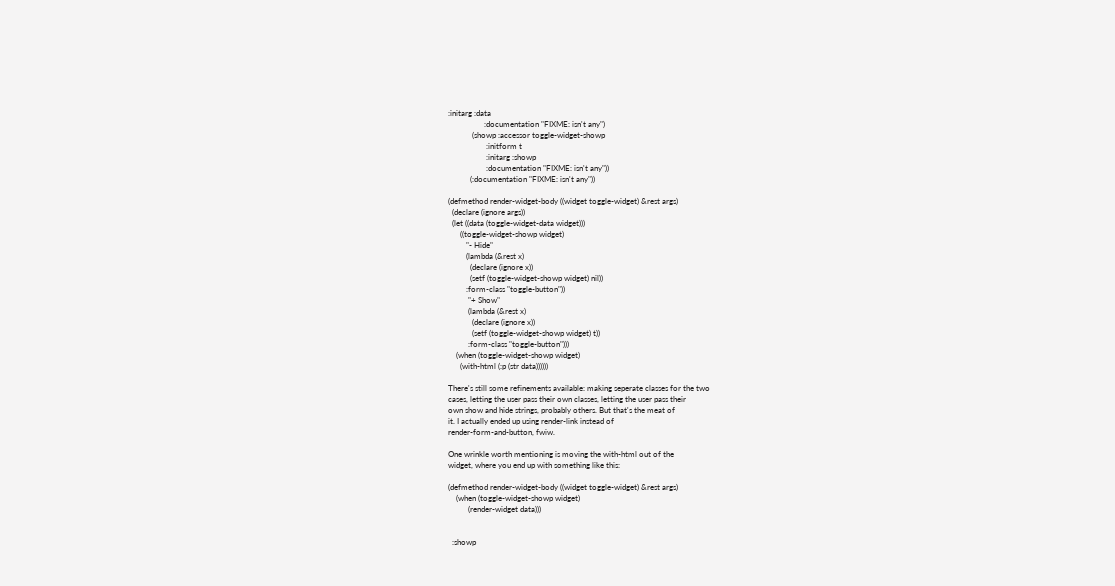:initarg :data
                  :documentation "FIXME: isn't any")
            (showp :accessor toggle-widget-showp
                   :initform t
                   :initarg :showp
                   :documentation "FIXME: isn't any"))
           (:documentation "FIXME: isn't any"))

(defmethod render-widget-body ((widget toggle-widget) &rest args)
  (declare (ignore args))
  (let ((data (toggle-widget-data widget)))
      ((toggle-widget-showp widget)
         "- Hide"
         (lambda (&rest x)
           (declare (ignore x))
           (setf (toggle-widget-showp widget) nil))
         :form-class "toggle-button"))
          "+ Show"
          (lambda (&rest x)
            (declare (ignore x))
            (setf (toggle-widget-showp widget) t))
          :form-class "toggle-button")))
    (when (toggle-widget-showp widget)
      (with-html (:p (str data))))))

There's still some refinements available: making seperate classes for the two
cases, letting the user pass their own classes, letting the user pass their
own show and hide strings, probably others. But that's the meat of
it. I actually ended up using render-link instead of
render-form-and-button, fwiw.

One wrinkle worth mentioning is moving the with-html out of the
widget, where you end up with something like this:

(defmethod render-widget-body ((widget toggle-widget) &rest args)
    (when (toggle-widget-showp widget)
          (render-widget data)))


  :showp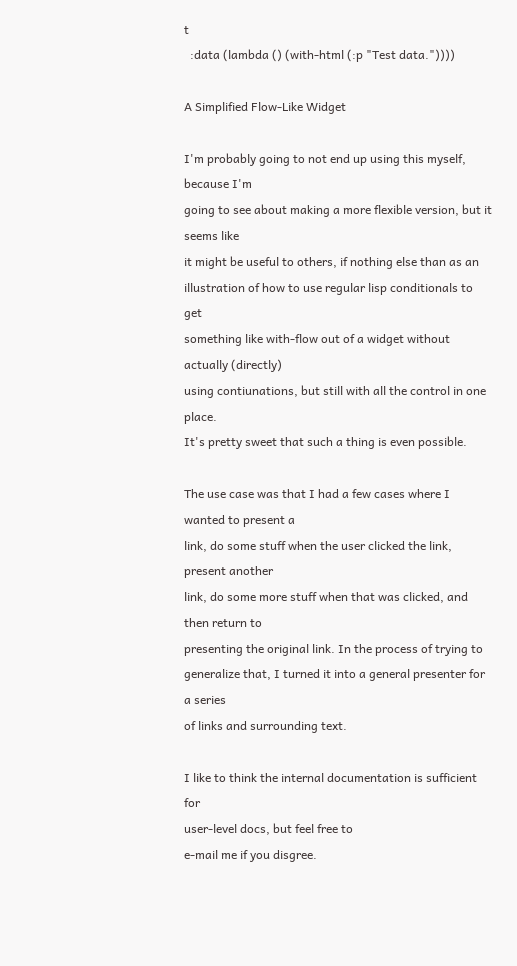t
  :data (lambda () (with-html (:p "Test data."))))

A Simplified Flow-Like Widget

I'm probably going to not end up using this myself, because I'm
going to see about making a more flexible version, but it seems like
it might be useful to others, if nothing else than as an
illustration of how to use regular lisp conditionals to get
something like with-flow out of a widget without actually (directly)
using contiunations, but still with all the control in one place.
It's pretty sweet that such a thing is even possible.

The use case was that I had a few cases where I wanted to present a
link, do some stuff when the user clicked the link, present another
link, do some more stuff when that was clicked, and then return to
presenting the original link. In the process of trying to
generalize that, I turned it into a general presenter for a series
of links and surrounding text.

I like to think the internal documentation is sufficient for
user-level docs, but feel free to
e-mail me if you disgree.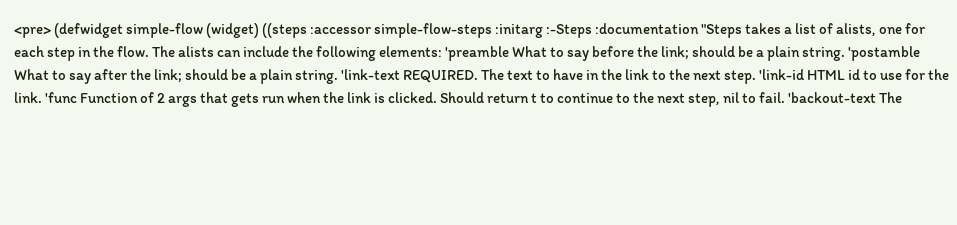<pre> (defwidget simple-flow (widget) ((steps :accessor simple-flow-steps :initarg :-Steps :documentation "Steps takes a list of alists, one for each step in the flow. The alists can include the following elements: 'preamble What to say before the link; should be a plain string. 'postamble What to say after the link; should be a plain string. 'link-text REQUIRED. The text to have in the link to the next step. 'link-id HTML id to use for the link. 'func Function of 2 args that gets run when the link is clicked. Should return t to continue to the next step, nil to fail. 'backout-text The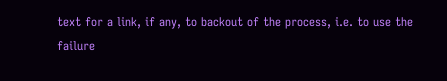text for a link, if any, to backout of the process, i.e. to use the failure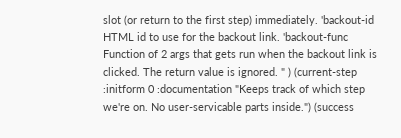slot (or return to the first step) immediately. 'backout-id HTML id to use for the backout link. 'backout-func Function of 2 args that gets run when the backout link is clicked. The return value is ignored. " ) (current-step :initform 0 :documentation "Keeps track of which step we're on. No user-servicable parts inside.") (success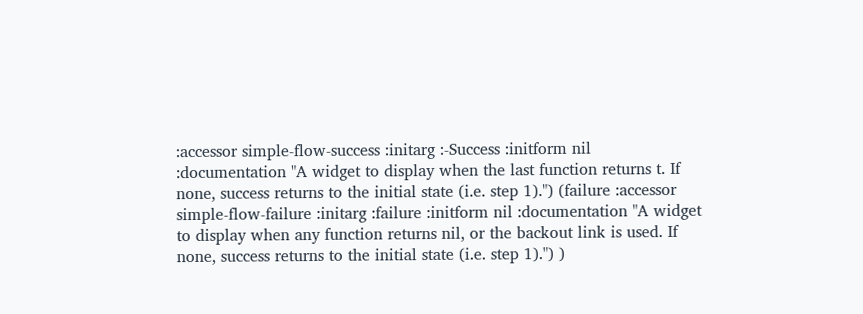:accessor simple-flow-success :initarg :-Success :initform nil :documentation "A widget to display when the last function returns t. If none, success returns to the initial state (i.e. step 1).") (failure :accessor simple-flow-failure :initarg :failure :initform nil :documentation "A widget to display when any function returns nil, or the backout link is used. If none, success returns to the initial state (i.e. step 1).") )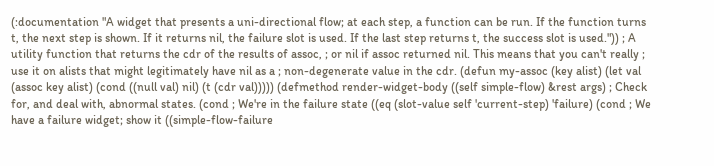(:documentation "A widget that presents a uni-directional flow; at each step, a function can be run. If the function turns t, the next step is shown. If it returns nil, the failure slot is used. If the last step returns t, the success slot is used.")) ; A utility function that returns the cdr of the results of assoc, ; or nil if assoc returned nil. This means that you can't really ; use it on alists that might legitimately have nil as a ; non-degenerate value in the cdr. (defun my-assoc (key alist) (let val (assoc key alist) (cond ((null val) nil) (t (cdr val))))) (defmethod render-widget-body ((self simple-flow) &rest args) ; Check for, and deal with, abnormal states. (cond ; We're in the failure state ((eq (slot-value self 'current-step) 'failure) (cond ; We have a failure widget; show it ((simple-flow-failure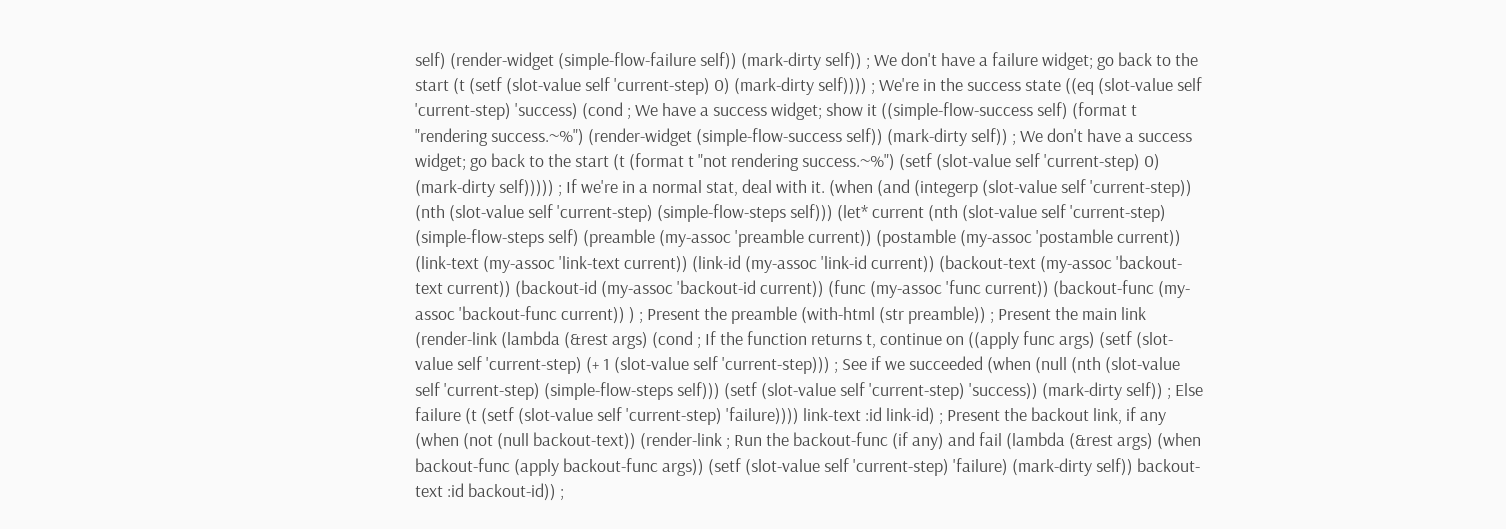self) (render-widget (simple-flow-failure self)) (mark-dirty self)) ; We don't have a failure widget; go back to the start (t (setf (slot-value self 'current-step) 0) (mark-dirty self)))) ; We're in the success state ((eq (slot-value self 'current-step) 'success) (cond ; We have a success widget; show it ((simple-flow-success self) (format t "rendering success.~%") (render-widget (simple-flow-success self)) (mark-dirty self)) ; We don't have a success widget; go back to the start (t (format t "not rendering success.~%") (setf (slot-value self 'current-step) 0) (mark-dirty self))))) ; If we're in a normal stat, deal with it. (when (and (integerp (slot-value self 'current-step)) (nth (slot-value self 'current-step) (simple-flow-steps self))) (let* current (nth (slot-value self 'current-step) (simple-flow-steps self) (preamble (my-assoc 'preamble current)) (postamble (my-assoc 'postamble current)) (link-text (my-assoc 'link-text current)) (link-id (my-assoc 'link-id current)) (backout-text (my-assoc 'backout-text current)) (backout-id (my-assoc 'backout-id current)) (func (my-assoc 'func current)) (backout-func (my-assoc 'backout-func current)) ) ; Present the preamble (with-html (str preamble)) ; Present the main link (render-link (lambda (&rest args) (cond ; If the function returns t, continue on ((apply func args) (setf (slot-value self 'current-step) (+ 1 (slot-value self 'current-step))) ; See if we succeeded (when (null (nth (slot-value self 'current-step) (simple-flow-steps self))) (setf (slot-value self 'current-step) 'success)) (mark-dirty self)) ; Else failure (t (setf (slot-value self 'current-step) 'failure)))) link-text :id link-id) ; Present the backout link, if any (when (not (null backout-text)) (render-link ; Run the backout-func (if any) and fail (lambda (&rest args) (when backout-func (apply backout-func args)) (setf (slot-value self 'current-step) 'failure) (mark-dirty self)) backout-text :id backout-id)) ;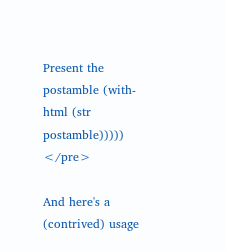Present the postamble (with-html (str postamble))))) </pre>

And here's a (contrived) usage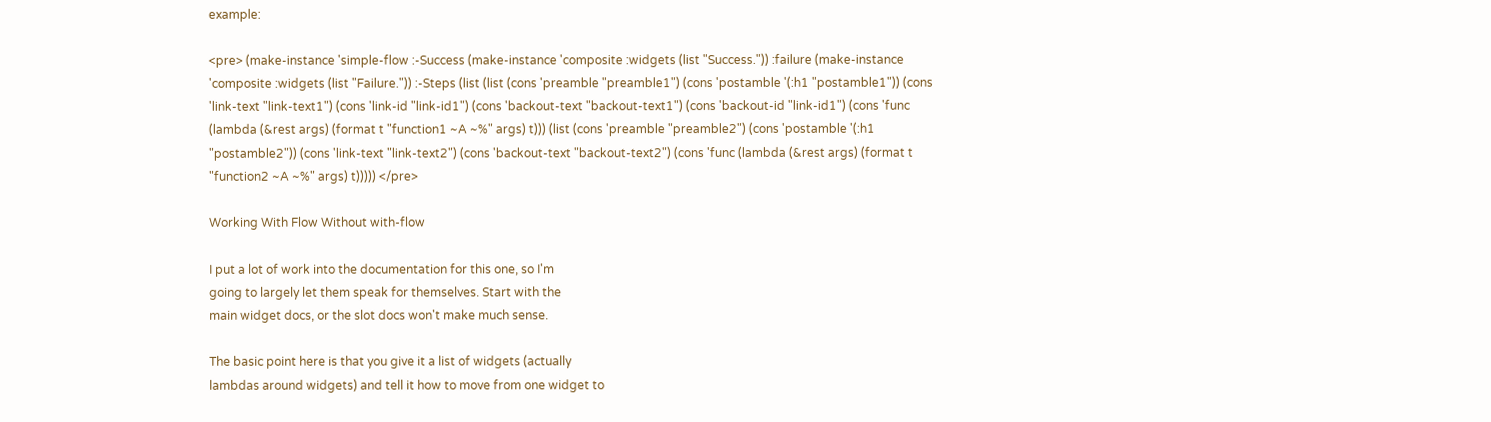example:

<pre> (make-instance 'simple-flow :-Success (make-instance 'composite :widgets (list "Success.")) :failure (make-instance 'composite :widgets (list "Failure.")) :-Steps (list (list (cons 'preamble "preamble1") (cons 'postamble '(:h1 "postamble1")) (cons 'link-text "link-text1") (cons 'link-id "link-id1") (cons 'backout-text "backout-text1") (cons 'backout-id "link-id1") (cons 'func (lambda (&rest args) (format t "function1 ~A ~%" args) t))) (list (cons 'preamble "preamble2") (cons 'postamble '(:h1 "postamble2")) (cons 'link-text "link-text2") (cons 'backout-text "backout-text2") (cons 'func (lambda (&rest args) (format t "function2 ~A ~%" args) t))))) </pre>

Working With Flow Without with-flow

I put a lot of work into the documentation for this one, so I'm
going to largely let them speak for themselves. Start with the
main widget docs, or the slot docs won't make much sense.

The basic point here is that you give it a list of widgets (actually
lambdas around widgets) and tell it how to move from one widget to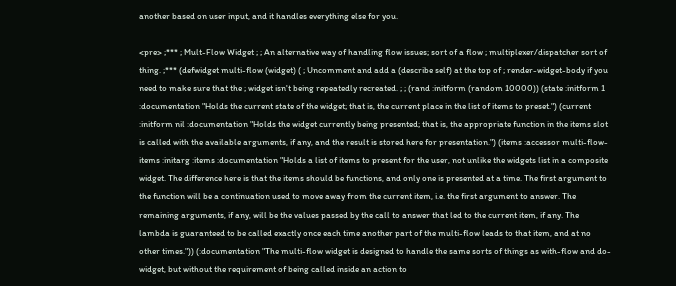another based on user input, and it handles everything else for you.

<pre> ;*** ; Mult-Flow Widget ; ; An alternative way of handling flow issues; sort of a flow ; multiplexer/dispatcher sort of thing. ;*** (defwidget multi-flow (widget) ( ; Uncomment and add a (describe self) at the top of ; render-widget-body if you need to make sure that the ; widget isn't being repeatedly recreated. ; ; (rand :initform (random 10000)) (state :initform 1 :documentation "Holds the current state of the widget; that is, the current place in the list of items to preset.") (current :initform nil :documentation "Holds the widget currently being presented; that is, the appropriate function in the items slot is called with the available arguments, if any, and the result is stored here for presentation.") (items :accessor multi-flow-items :initarg :items :documentation "Holds a list of items to present for the user, not unlike the widgets list in a composite widget. The difference here is that the items should be functions, and only one is presented at a time. The first argument to the function will be a continuation used to move away from the current item, i.e. the first argument to answer. The remaining arguments, if any, will be the values passed by the call to answer that led to the current item, if any. The lambda is guaranteed to be called exactly once each time another part of the multi-flow leads to that item, and at no other times.")) (:documentation "The multi-flow widget is designed to handle the same sorts of things as with-flow and do-widget, but without the requirement of being called inside an action to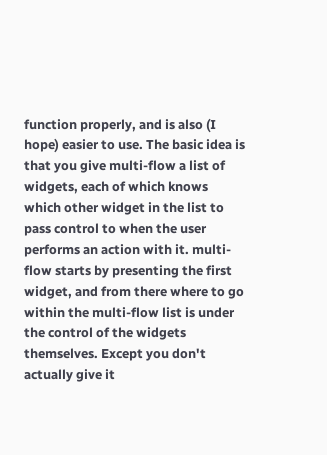function properly, and is also (I hope) easier to use. The basic idea is that you give multi-flow a list of widgets, each of which knows which other widget in the list to pass control to when the user performs an action with it. multi-flow starts by presenting the first widget, and from there where to go within the multi-flow list is under the control of the widgets themselves. Except you don't actually give it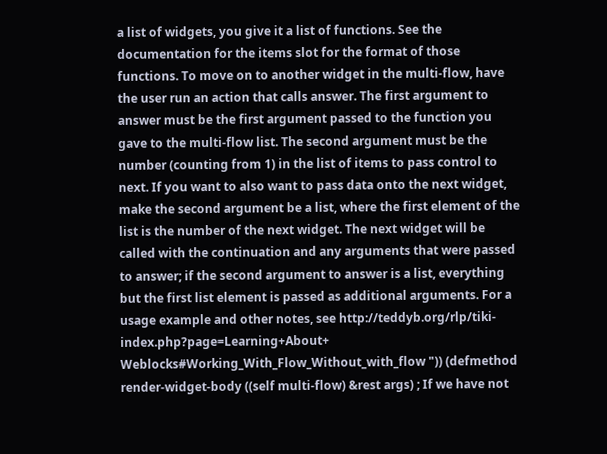a list of widgets, you give it a list of functions. See the documentation for the items slot for the format of those functions. To move on to another widget in the multi-flow, have the user run an action that calls answer. The first argument to answer must be the first argument passed to the function you gave to the multi-flow list. The second argument must be the number (counting from 1) in the list of items to pass control to next. If you want to also want to pass data onto the next widget, make the second argument be a list, where the first element of the list is the number of the next widget. The next widget will be called with the continuation and any arguments that were passed to answer; if the second argument to answer is a list, everything but the first list element is passed as additional arguments. For a usage example and other notes, see http://teddyb.org/rlp/tiki-index.php?page=Learning+About+ Weblocks#Working_With_Flow_Without_with_flow ")) (defmethod render-widget-body ((self multi-flow) &rest args) ; If we have not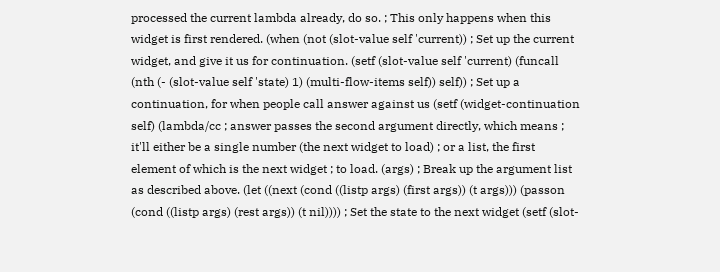processed the current lambda already, do so. ; This only happens when this widget is first rendered. (when (not (slot-value self 'current)) ; Set up the current widget, and give it us for continuation. (setf (slot-value self 'current) (funcall (nth (- (slot-value self 'state) 1) (multi-flow-items self)) self)) ; Set up a continuation, for when people call answer against us (setf (widget-continuation self) (lambda/cc ; answer passes the second argument directly, which means ; it'll either be a single number (the next widget to load) ; or a list, the first element of which is the next widget ; to load. (args) ; Break up the argument list as described above. (let ((next (cond ((listp args) (first args)) (t args))) (passon (cond ((listp args) (rest args)) (t nil)))) ; Set the state to the next widget (setf (slot-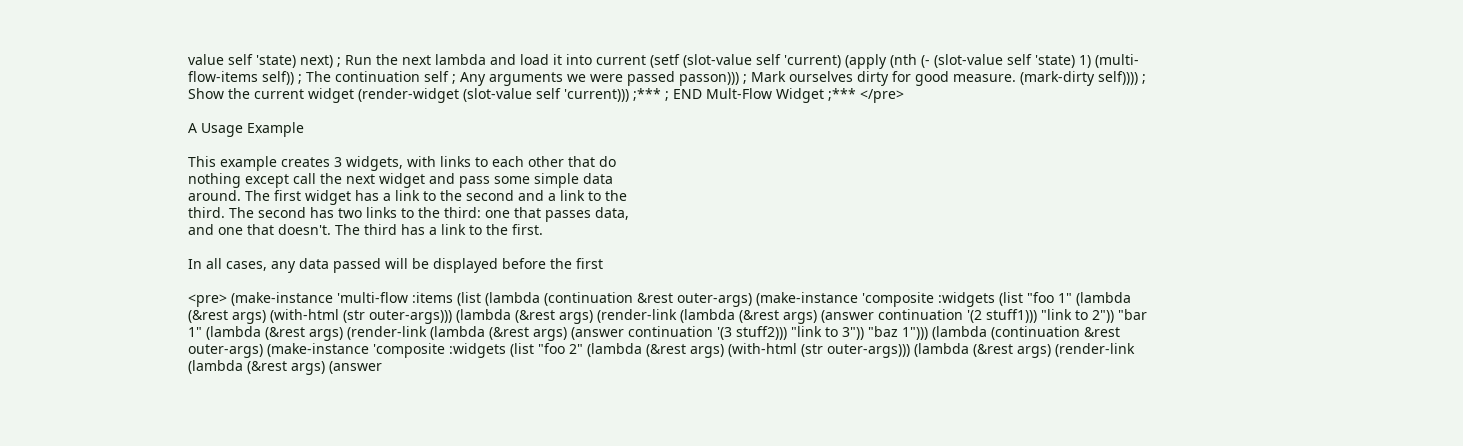value self 'state) next) ; Run the next lambda and load it into current (setf (slot-value self 'current) (apply (nth (- (slot-value self 'state) 1) (multi-flow-items self)) ; The continuation self ; Any arguments we were passed passon))) ; Mark ourselves dirty for good measure. (mark-dirty self)))) ; Show the current widget (render-widget (slot-value self 'current))) ;*** ; END Mult-Flow Widget ;*** </pre>

A Usage Example

This example creates 3 widgets, with links to each other that do
nothing except call the next widget and pass some simple data
around. The first widget has a link to the second and a link to the
third. The second has two links to the third: one that passes data,
and one that doesn't. The third has a link to the first.

In all cases, any data passed will be displayed before the first

<pre> (make-instance 'multi-flow :items (list (lambda (continuation &rest outer-args) (make-instance 'composite :widgets (list "foo 1" (lambda (&rest args) (with-html (str outer-args))) (lambda (&rest args) (render-link (lambda (&rest args) (answer continuation '(2 stuff1))) "link to 2")) "bar 1" (lambda (&rest args) (render-link (lambda (&rest args) (answer continuation '(3 stuff2))) "link to 3")) "baz 1"))) (lambda (continuation &rest outer-args) (make-instance 'composite :widgets (list "foo 2" (lambda (&rest args) (with-html (str outer-args))) (lambda (&rest args) (render-link (lambda (&rest args) (answer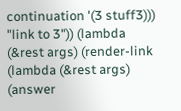continuation '(3 stuff3))) "link to 3")) (lambda (&rest args) (render-link (lambda (&rest args) (answer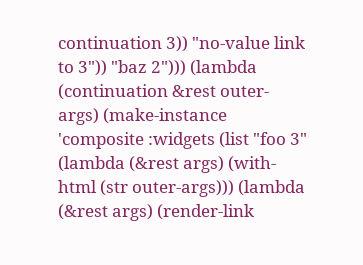continuation 3)) "no-value link to 3")) "baz 2"))) (lambda (continuation &rest outer-args) (make-instance 'composite :widgets (list "foo 3" (lambda (&rest args) (with-html (str outer-args))) (lambda (&rest args) (render-link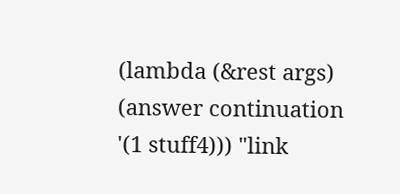(lambda (&rest args) (answer continuation '(1 stuff4))) "link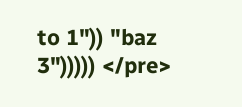to 1")) "baz 3"))))) </pre>